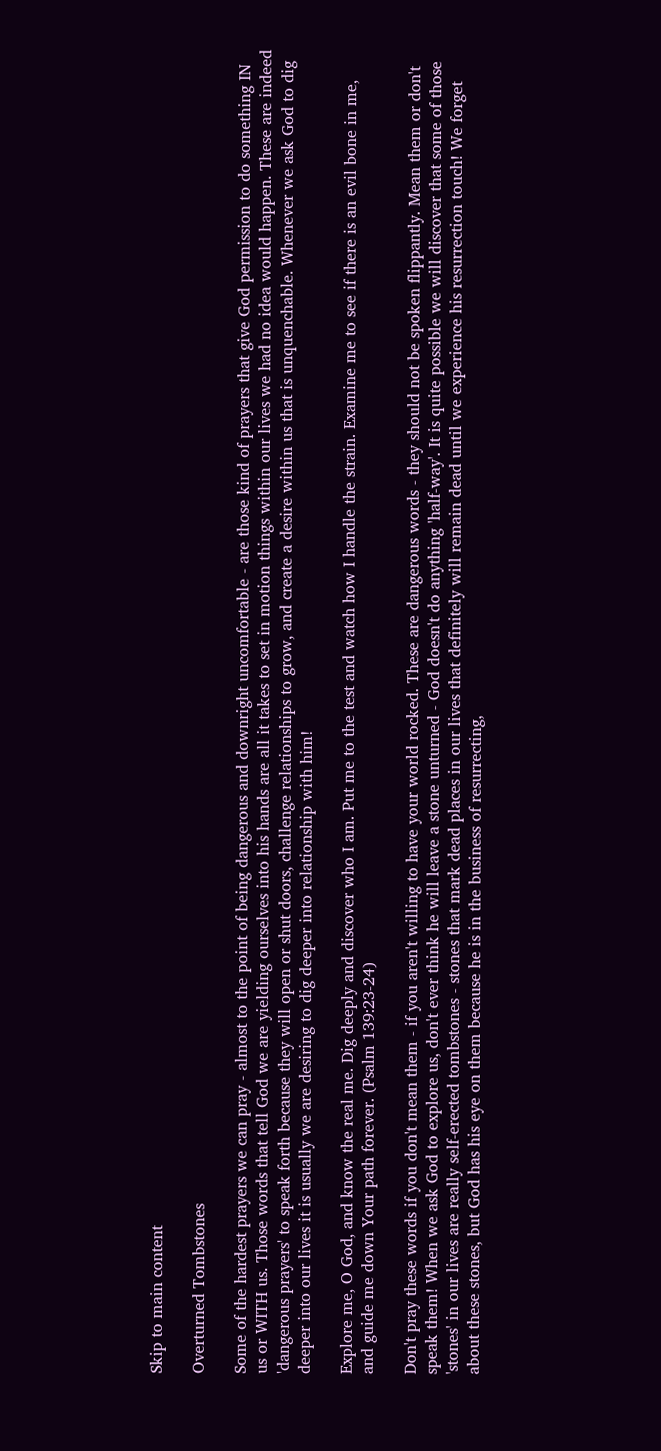Skip to main content

Overturned Tombstones

Some of the hardest prayers we can pray - almost to the point of being dangerous and downright uncomfortable - are those kind of prayers that give God permission to do something IN us or WITH us. Those words that tell God we are yielding ourselves into his hands are all it takes to set in motion things within our lives we had no idea would happen. These are indeed 'dangerous prayers' to speak forth because they will open or shut doors, challenge relationships to grow, and create a desire within us that is unquenchable. Whenever we ask God to dig deeper into our lives it is usually we are desiring to dig deeper into relationship with him!

Explore me, O God, and know the real me. Dig deeply and discover who I am. Put me to the test and watch how I handle the strain. Examine me to see if there is an evil bone in me, and guide me down Your path forever. (Psalm 139:23-24)

Don't pray these words if you don't mean them - if you aren't willing to have your world rocked. These are dangerous words - they should not be spoken flippantly. Mean them or don't speak them! When we ask God to explore us, don't ever think he will leave a stone unturned - God doesn't do anything 'half-way'. It is quite possible we will discover that some of those 'stones' in our lives are really self-erected tombstones - stones that mark dead places in our lives that definitely will remain dead until we experience his resurrection touch! We forget about these stones, but God has his eye on them because he is in the business of resurrecting,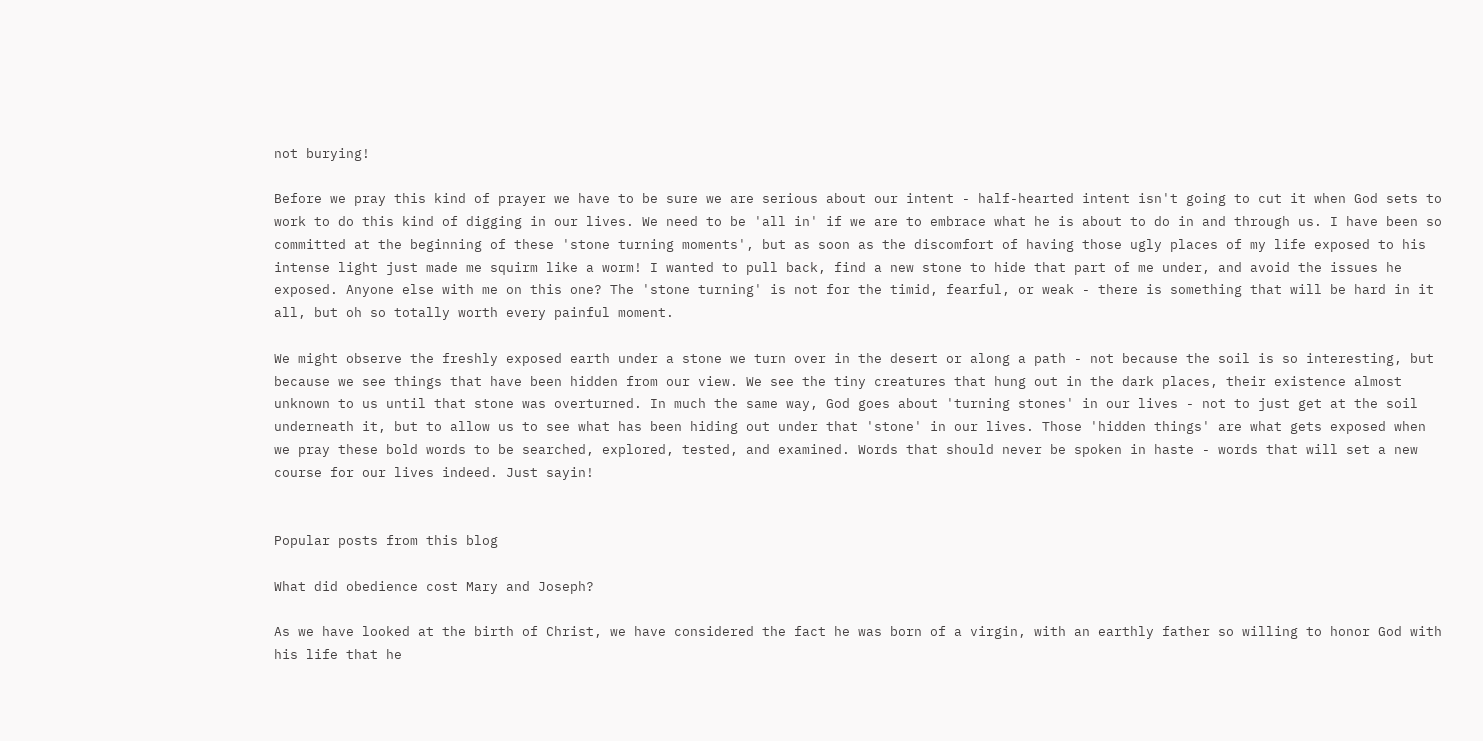not burying!

Before we pray this kind of prayer we have to be sure we are serious about our intent - half-hearted intent isn't going to cut it when God sets to work to do this kind of digging in our lives. We need to be 'all in' if we are to embrace what he is about to do in and through us. I have been so committed at the beginning of these 'stone turning moments', but as soon as the discomfort of having those ugly places of my life exposed to his intense light just made me squirm like a worm! I wanted to pull back, find a new stone to hide that part of me under, and avoid the issues he exposed. Anyone else with me on this one? The 'stone turning' is not for the timid, fearful, or weak - there is something that will be hard in it all, but oh so totally worth every painful moment.

We might observe the freshly exposed earth under a stone we turn over in the desert or along a path - not because the soil is so interesting, but because we see things that have been hidden from our view. We see the tiny creatures that hung out in the dark places, their existence almost unknown to us until that stone was overturned. In much the same way, God goes about 'turning stones' in our lives - not to just get at the soil underneath it, but to allow us to see what has been hiding out under that 'stone' in our lives. Those 'hidden things' are what gets exposed when we pray these bold words to be searched, explored, tested, and examined. Words that should never be spoken in haste - words that will set a new course for our lives indeed. Just sayin!


Popular posts from this blog

What did obedience cost Mary and Joseph?

As we have looked at the birth of Christ, we have considered the fact he was born of a virgin, with an earthly father so willing to honor God with his life that he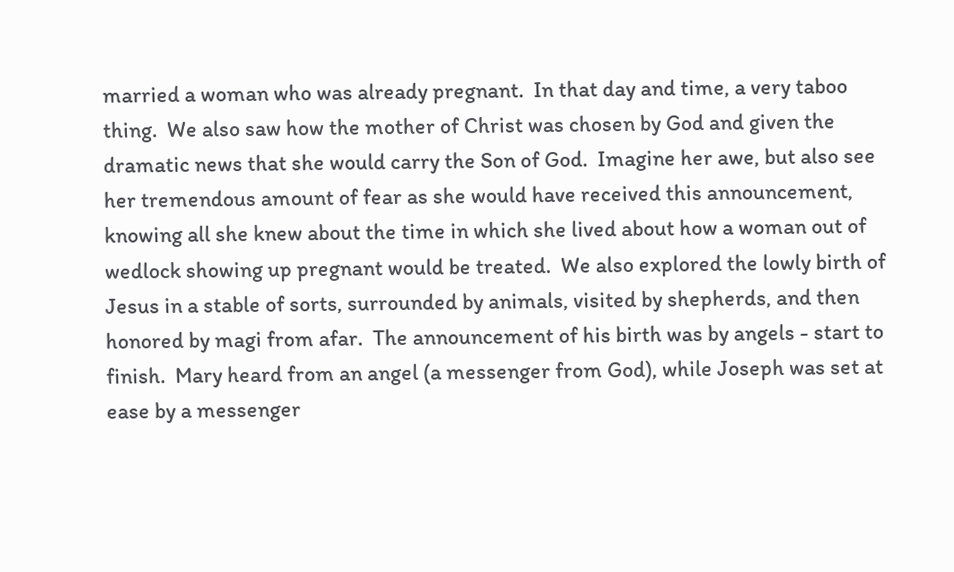married a woman who was already pregnant.  In that day and time, a very taboo thing.  We also saw how the mother of Christ was chosen by God and given the dramatic news that she would carry the Son of God.  Imagine her awe, but also see her tremendous amount of fear as she would have received this announcement, knowing all she knew about the time in which she lived about how a woman out of wedlock showing up pregnant would be treated.  We also explored the lowly birth of Jesus in a stable of sorts, surrounded by animals, visited by shepherds, and then honored by magi from afar.  The announcement of his birth was by angels - start to finish.  Mary heard from an angel (a messenger from God), while Joseph was set at ease by a messenger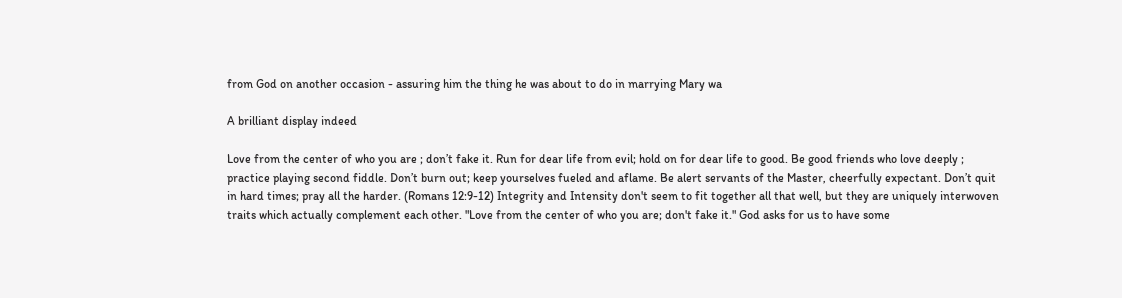from God on another occasion - assuring him the thing he was about to do in marrying Mary wa

A brilliant display indeed

Love from the center of who you are ; don’t fake it. Run for dear life from evil; hold on for dear life to good. Be good friends who love deeply ; practice playing second fiddle. Don’t burn out; keep yourselves fueled and aflame. Be alert servants of the Master, cheerfully expectant. Don’t quit in hard times; pray all the harder. (Romans 12:9-12) Integrity and Intensity don't seem to fit together all that well, but they are uniquely interwoven traits which actually complement each other. "Love from the center of who you are; don't fake it." God asks for us to have some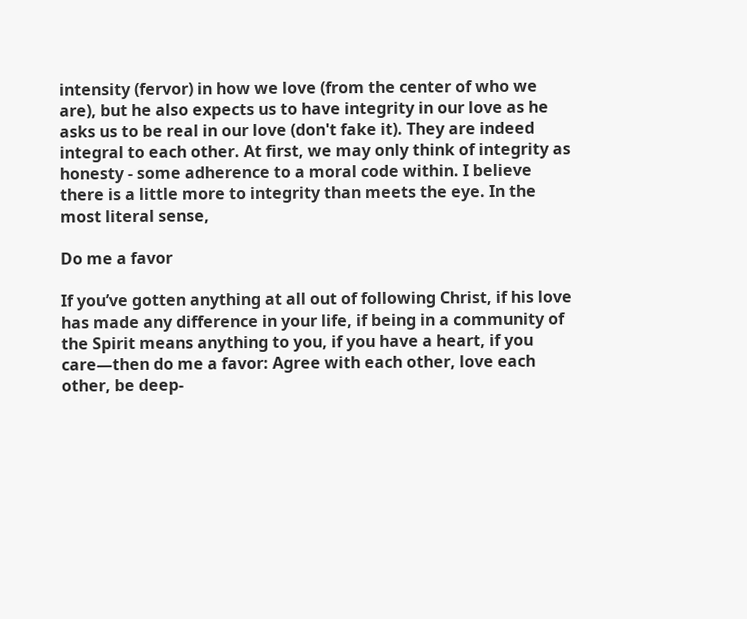intensity (fervor) in how we love (from the center of who we are), but he also expects us to have integrity in our love as he asks us to be real in our love (don't fake it). They are indeed integral to each other. At first, we may only think of integrity as honesty - some adherence to a moral code within. I believe there is a little more to integrity than meets the eye. In the most literal sense,

Do me a favor

If you’ve gotten anything at all out of following Christ, if his love has made any difference in your life, if being in a community of the Spirit means anything to you, if you have a heart, if you care—then do me a favor: Agree with each other, love each other, be deep-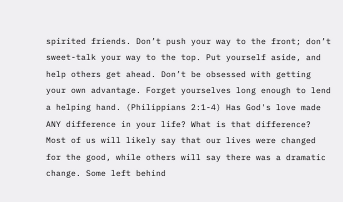spirited friends. Don’t push your way to the front; don’t sweet-talk your way to the top. Put yourself aside, and help others get ahead. Don’t be obsessed with getting your own advantage. Forget yourselves long enough to lend a helping hand. (Philippians 2:1-4) Has God's love made ANY difference in your life? What is that difference? Most of us will likely say that our lives were changed for the good, while others will say there was a dramatic change. Some left behind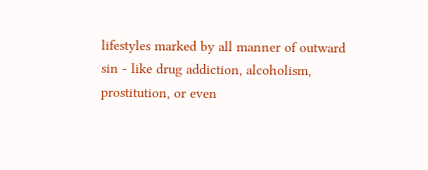lifestyles marked by all manner of outward sin - like drug addiction, alcoholism, prostitution, or even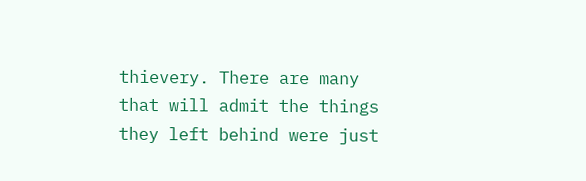thievery. There are many that will admit the things they left behind were just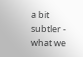a bit subtler - what we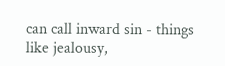can call inward sin - things like jealousy,